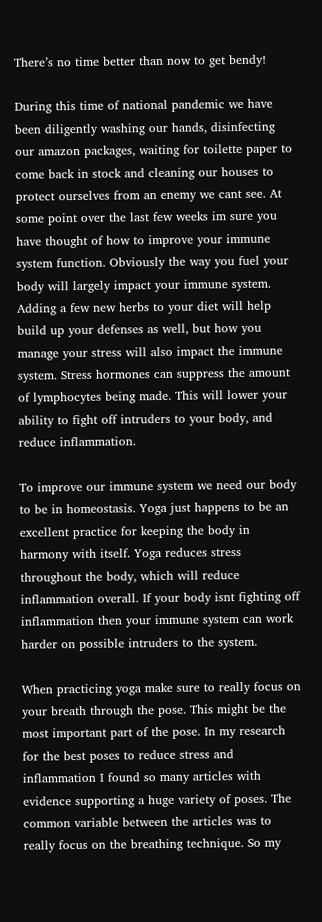There’s no time better than now to get bendy!

During this time of national pandemic we have been diligently washing our hands, disinfecting our amazon packages, waiting for toilette paper to come back in stock and cleaning our houses to protect ourselves from an enemy we cant see. At some point over the last few weeks im sure you have thought of how to improve your immune system function. Obviously the way you fuel your body will largely impact your immune system. Adding a few new herbs to your diet will help build up your defenses as well, but how you manage your stress will also impact the immune system. Stress hormones can suppress the amount of lymphocytes being made. This will lower your ability to fight off intruders to your body, and reduce inflammation.

To improve our immune system we need our body to be in homeostasis. Yoga just happens to be an excellent practice for keeping the body in harmony with itself. Yoga reduces stress throughout the body, which will reduce inflammation overall. If your body isnt fighting off inflammation then your immune system can work harder on possible intruders to the system.

When practicing yoga make sure to really focus on your breath through the pose. This might be the most important part of the pose. In my research for the best poses to reduce stress and inflammation I found so many articles with evidence supporting a huge variety of poses. The common variable between the articles was to really focus on the breathing technique. So my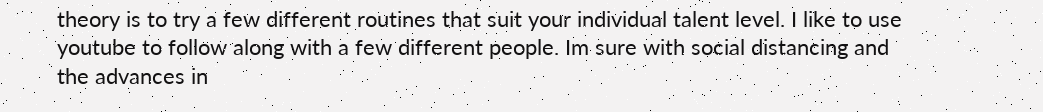theory is to try a few different routines that suit your individual talent level. I like to use youtube to follow along with a few different people. Im sure with social distancing and the advances in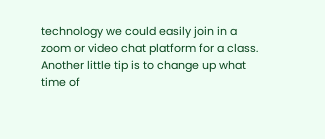technology we could easily join in a zoom or video chat platform for a class. Another little tip is to change up what time of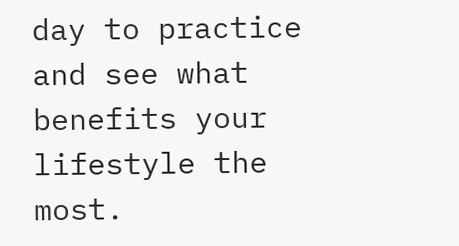day to practice and see what benefits your lifestyle the most.